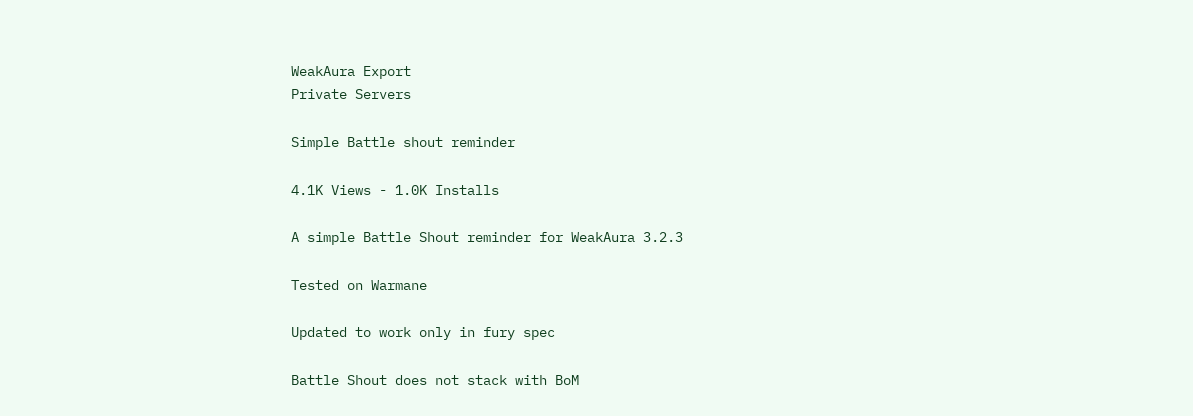WeakAura Export
Private Servers

Simple Battle shout reminder

4.1K Views - 1.0K Installs

A simple Battle Shout reminder for WeakAura 3.2.3

Tested on Warmane

Updated to work only in fury spec

Battle Shout does not stack with BoM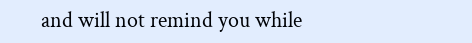and will not remind you while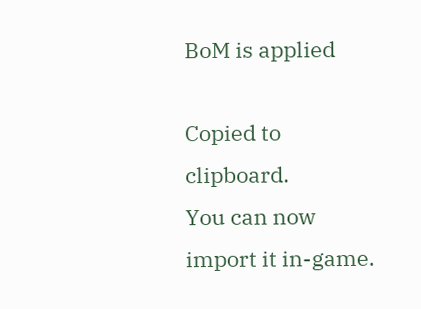BoM is applied

Copied to clipboard.
You can now import it in-game.